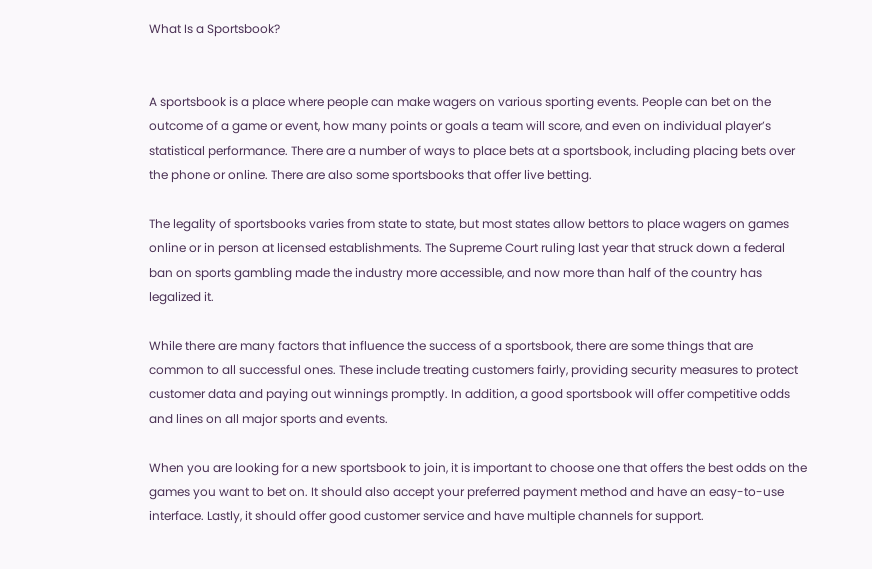What Is a Sportsbook?


A sportsbook is a place where people can make wagers on various sporting events. People can bet on the outcome of a game or event, how many points or goals a team will score, and even on individual player’s statistical performance. There are a number of ways to place bets at a sportsbook, including placing bets over the phone or online. There are also some sportsbooks that offer live betting.

The legality of sportsbooks varies from state to state, but most states allow bettors to place wagers on games online or in person at licensed establishments. The Supreme Court ruling last year that struck down a federal ban on sports gambling made the industry more accessible, and now more than half of the country has legalized it.

While there are many factors that influence the success of a sportsbook, there are some things that are common to all successful ones. These include treating customers fairly, providing security measures to protect customer data and paying out winnings promptly. In addition, a good sportsbook will offer competitive odds and lines on all major sports and events.

When you are looking for a new sportsbook to join, it is important to choose one that offers the best odds on the games you want to bet on. It should also accept your preferred payment method and have an easy-to-use interface. Lastly, it should offer good customer service and have multiple channels for support.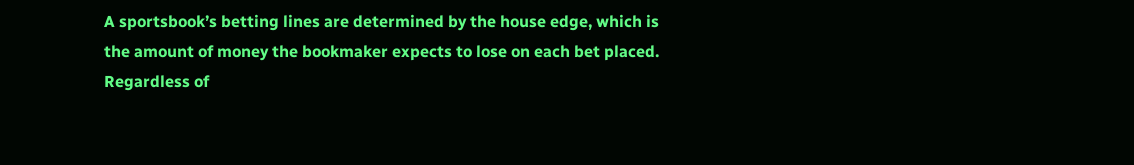A sportsbook’s betting lines are determined by the house edge, which is the amount of money the bookmaker expects to lose on each bet placed. Regardless of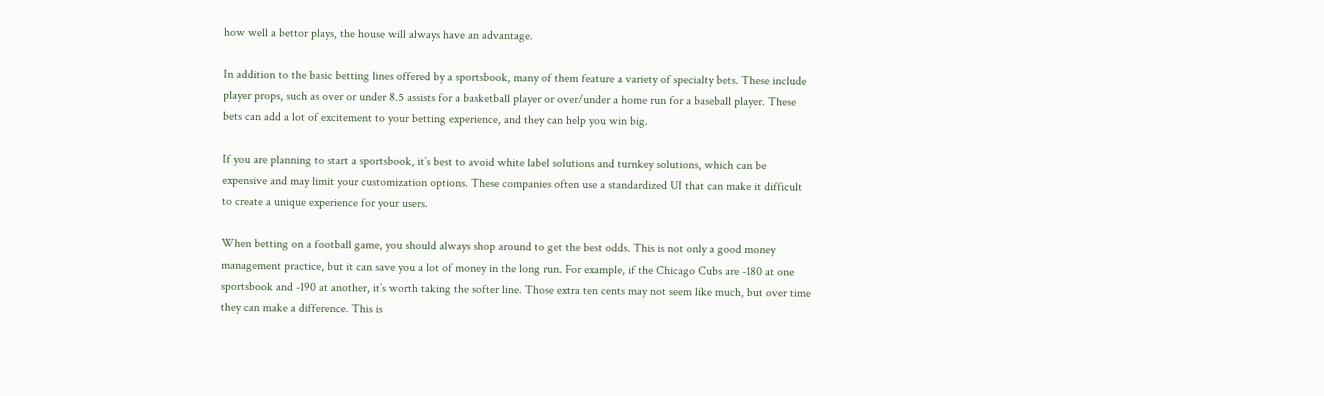how well a bettor plays, the house will always have an advantage.

In addition to the basic betting lines offered by a sportsbook, many of them feature a variety of specialty bets. These include player props, such as over or under 8.5 assists for a basketball player or over/under a home run for a baseball player. These bets can add a lot of excitement to your betting experience, and they can help you win big.

If you are planning to start a sportsbook, it’s best to avoid white label solutions and turnkey solutions, which can be expensive and may limit your customization options. These companies often use a standardized UI that can make it difficult to create a unique experience for your users.

When betting on a football game, you should always shop around to get the best odds. This is not only a good money management practice, but it can save you a lot of money in the long run. For example, if the Chicago Cubs are -180 at one sportsbook and -190 at another, it’s worth taking the softer line. Those extra ten cents may not seem like much, but over time they can make a difference. This is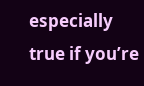especially true if you’re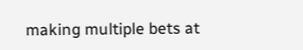making multiple bets at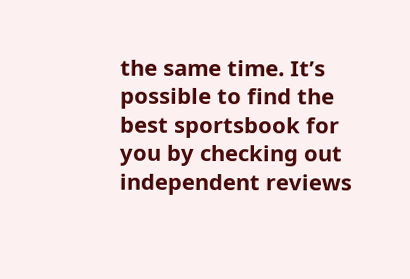the same time. It’s possible to find the best sportsbook for you by checking out independent reviews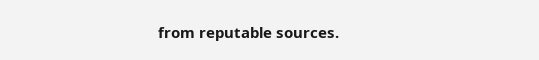from reputable sources.